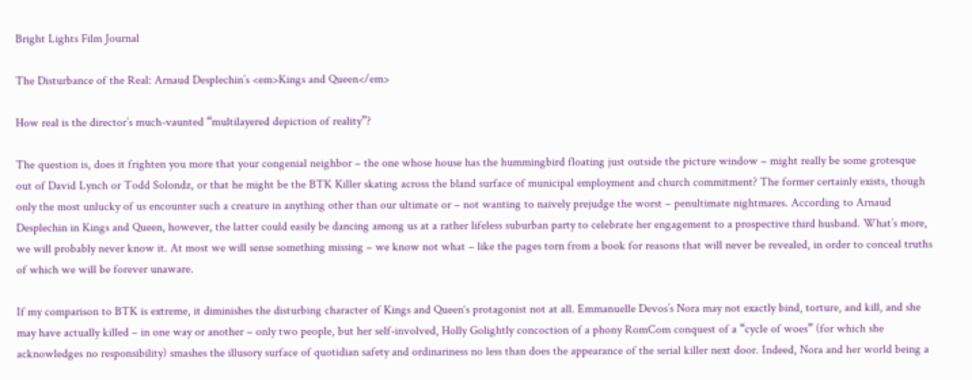Bright Lights Film Journal

The Disturbance of the Real: Arnaud Desplechin’s <em>Kings and Queen</em>

How real is the director’s much-vaunted “multilayered depiction of reality”?

The question is, does it frighten you more that your congenial neighbor – the one whose house has the hummingbird floating just outside the picture window – might really be some grotesque out of David Lynch or Todd Solondz, or that he might be the BTK Killer skating across the bland surface of municipal employment and church commitment? The former certainly exists, though only the most unlucky of us encounter such a creature in anything other than our ultimate or – not wanting to naively prejudge the worst – penultimate nightmares. According to Arnaud Desplechin in Kings and Queen, however, the latter could easily be dancing among us at a rather lifeless suburban party to celebrate her engagement to a prospective third husband. What’s more, we will probably never know it. At most we will sense something missing – we know not what – like the pages torn from a book for reasons that will never be revealed, in order to conceal truths of which we will be forever unaware.

If my comparison to BTK is extreme, it diminishes the disturbing character of Kings and Queen‘s protagonist not at all. Emmanuelle Devos’s Nora may not exactly bind, torture, and kill, and she may have actually killed – in one way or another – only two people, but her self-involved, Holly Golightly concoction of a phony RomCom conquest of a “cycle of woes” (for which she acknowledges no responsibility) smashes the illusory surface of quotidian safety and ordinariness no less than does the appearance of the serial killer next door. Indeed, Nora and her world being a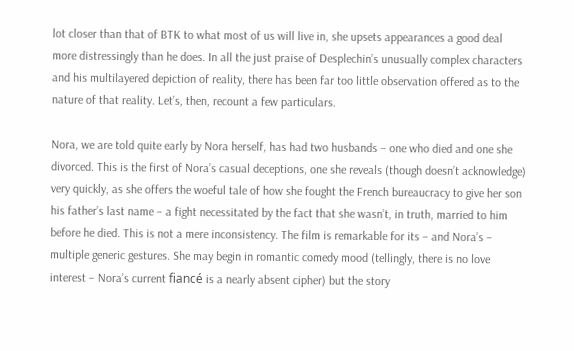lot closer than that of BTK to what most of us will live in, she upsets appearances a good deal more distressingly than he does. In all the just praise of Desplechin’s unusually complex characters and his multilayered depiction of reality, there has been far too little observation offered as to the nature of that reality. Let’s, then, recount a few particulars.

Nora, we are told quite early by Nora herself, has had two husbands – one who died and one she divorced. This is the first of Nora’s casual deceptions, one she reveals (though doesn’t acknowledge) very quickly, as she offers the woeful tale of how she fought the French bureaucracy to give her son his father’s last name – a fight necessitated by the fact that she wasn’t, in truth, married to him before he died. This is not a mere inconsistency. The film is remarkable for its – and Nora’s – multiple generic gestures. She may begin in romantic comedy mood (tellingly, there is no love interest – Nora’s current fiancé is a nearly absent cipher) but the story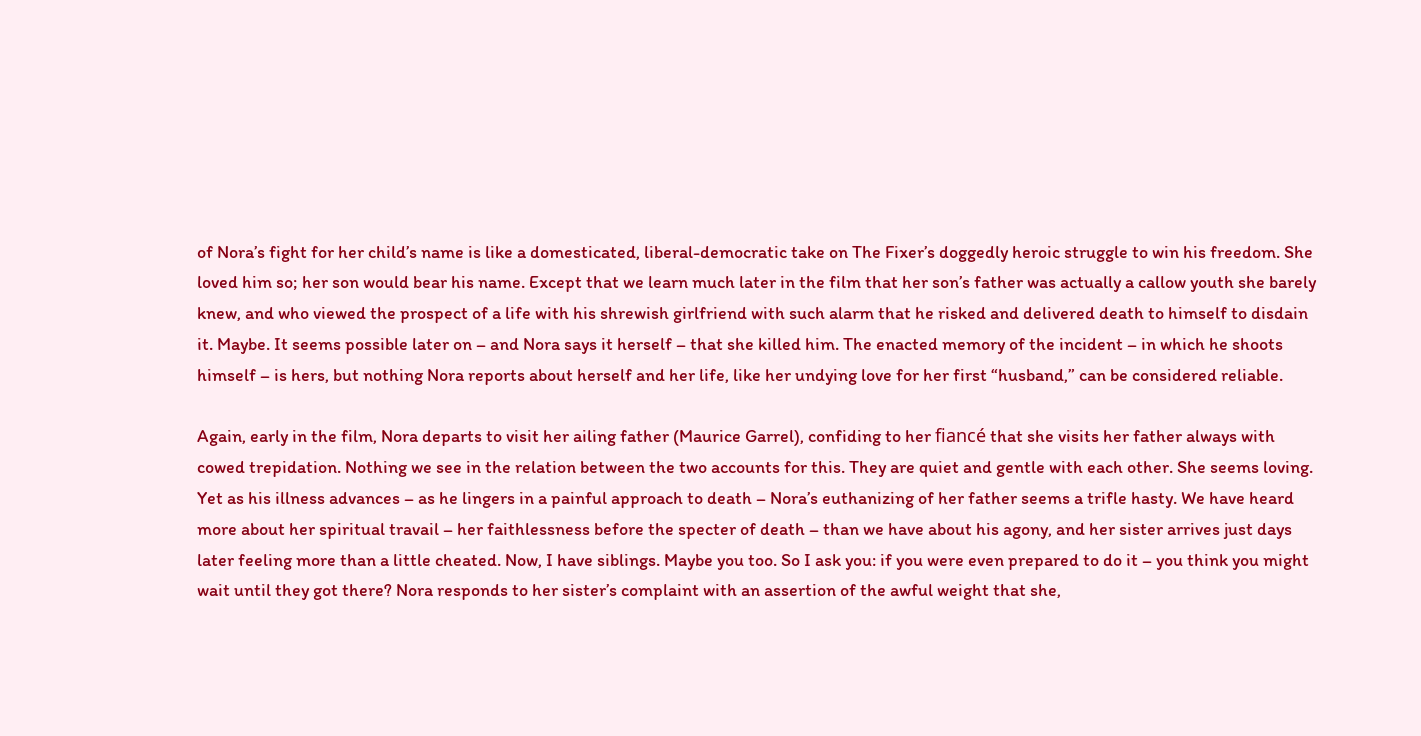of Nora’s fight for her child’s name is like a domesticated, liberal-democratic take on The Fixer’s doggedly heroic struggle to win his freedom. She loved him so; her son would bear his name. Except that we learn much later in the film that her son’s father was actually a callow youth she barely knew, and who viewed the prospect of a life with his shrewish girlfriend with such alarm that he risked and delivered death to himself to disdain it. Maybe. It seems possible later on – and Nora says it herself – that she killed him. The enacted memory of the incident – in which he shoots himself – is hers, but nothing Nora reports about herself and her life, like her undying love for her first “husband,” can be considered reliable.

Again, early in the film, Nora departs to visit her ailing father (Maurice Garrel), confiding to her fiancé that she visits her father always with cowed trepidation. Nothing we see in the relation between the two accounts for this. They are quiet and gentle with each other. She seems loving. Yet as his illness advances – as he lingers in a painful approach to death – Nora’s euthanizing of her father seems a trifle hasty. We have heard more about her spiritual travail – her faithlessness before the specter of death – than we have about his agony, and her sister arrives just days later feeling more than a little cheated. Now, I have siblings. Maybe you too. So I ask you: if you were even prepared to do it – you think you might wait until they got there? Nora responds to her sister’s complaint with an assertion of the awful weight that she,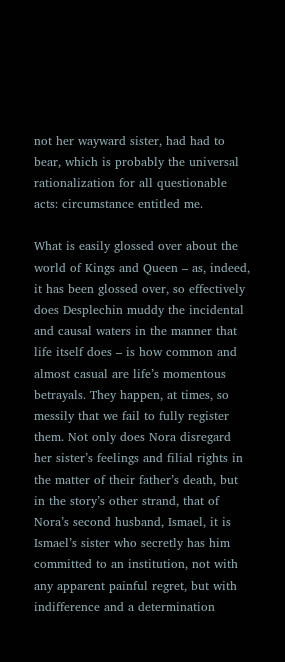not her wayward sister, had had to bear, which is probably the universal rationalization for all questionable acts: circumstance entitled me.

What is easily glossed over about the world of Kings and Queen – as, indeed, it has been glossed over, so effectively does Desplechin muddy the incidental and causal waters in the manner that life itself does – is how common and almost casual are life’s momentous betrayals. They happen, at times, so messily that we fail to fully register them. Not only does Nora disregard her sister’s feelings and filial rights in the matter of their father’s death, but in the story’s other strand, that of Nora’s second husband, Ismael, it is Ismael’s sister who secretly has him committed to an institution, not with any apparent painful regret, but with indifference and a determination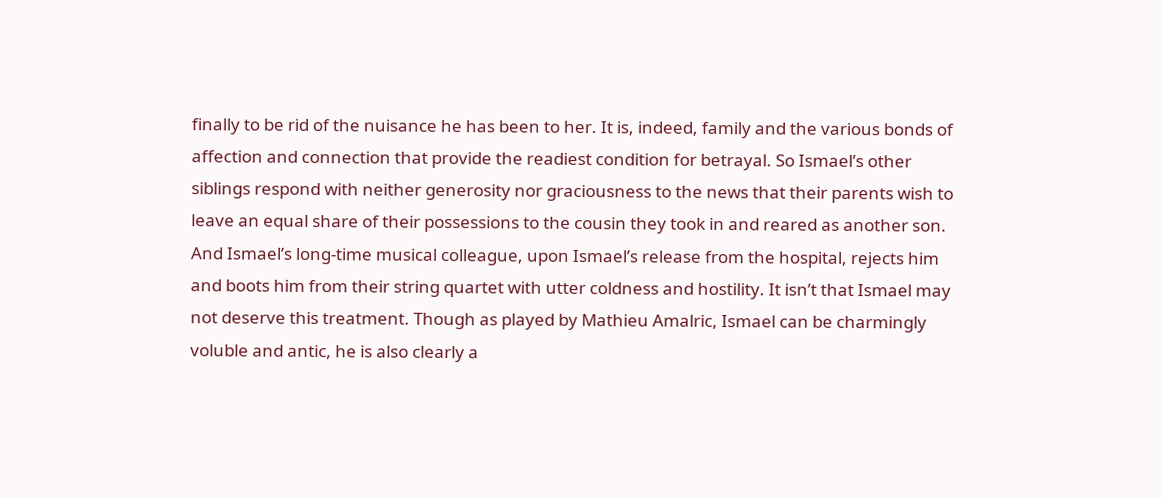finally to be rid of the nuisance he has been to her. It is, indeed, family and the various bonds of affection and connection that provide the readiest condition for betrayal. So Ismael’s other siblings respond with neither generosity nor graciousness to the news that their parents wish to leave an equal share of their possessions to the cousin they took in and reared as another son. And Ismael’s long-time musical colleague, upon Ismael’s release from the hospital, rejects him and boots him from their string quartet with utter coldness and hostility. It isn’t that Ismael may not deserve this treatment. Though as played by Mathieu Amalric, Ismael can be charmingly voluble and antic, he is also clearly a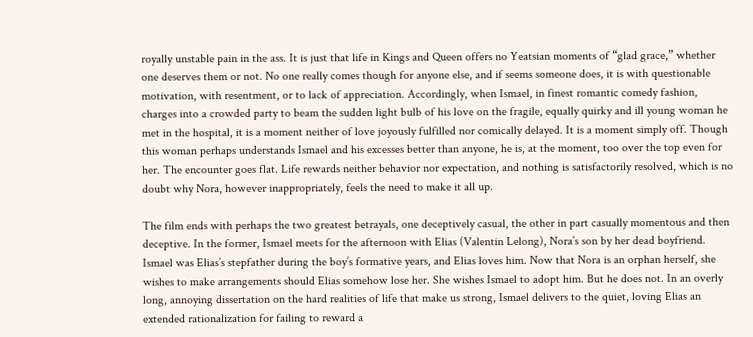royally unstable pain in the ass. It is just that life in Kings and Queen offers no Yeatsian moments of “glad grace,” whether one deserves them or not. No one really comes though for anyone else, and if seems someone does, it is with questionable motivation, with resentment, or to lack of appreciation. Accordingly, when Ismael, in finest romantic comedy fashion, charges into a crowded party to beam the sudden light bulb of his love on the fragile, equally quirky and ill young woman he met in the hospital, it is a moment neither of love joyously fulfilled nor comically delayed. It is a moment simply off. Though this woman perhaps understands Ismael and his excesses better than anyone, he is, at the moment, too over the top even for her. The encounter goes flat. Life rewards neither behavior nor expectation, and nothing is satisfactorily resolved, which is no doubt why Nora, however inappropriately, feels the need to make it all up.

The film ends with perhaps the two greatest betrayals, one deceptively casual, the other in part casually momentous and then deceptive. In the former, Ismael meets for the afternoon with Elias (Valentin Lelong), Nora’s son by her dead boyfriend. Ismael was Elias’s stepfather during the boy’s formative years, and Elias loves him. Now that Nora is an orphan herself, she wishes to make arrangements should Elias somehow lose her. She wishes Ismael to adopt him. But he does not. In an overly long, annoying dissertation on the hard realities of life that make us strong, Ismael delivers to the quiet, loving Elias an extended rationalization for failing to reward a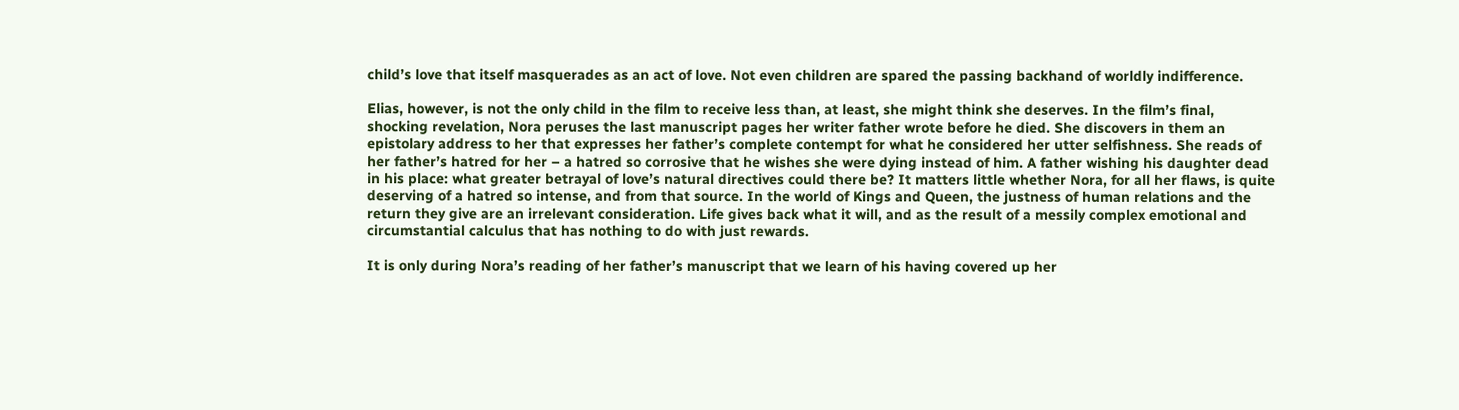child’s love that itself masquerades as an act of love. Not even children are spared the passing backhand of worldly indifference.

Elias, however, is not the only child in the film to receive less than, at least, she might think she deserves. In the film’s final, shocking revelation, Nora peruses the last manuscript pages her writer father wrote before he died. She discovers in them an epistolary address to her that expresses her father’s complete contempt for what he considered her utter selfishness. She reads of her father’s hatred for her – a hatred so corrosive that he wishes she were dying instead of him. A father wishing his daughter dead in his place: what greater betrayal of love’s natural directives could there be? It matters little whether Nora, for all her flaws, is quite deserving of a hatred so intense, and from that source. In the world of Kings and Queen, the justness of human relations and the return they give are an irrelevant consideration. Life gives back what it will, and as the result of a messily complex emotional and circumstantial calculus that has nothing to do with just rewards.

It is only during Nora’s reading of her father’s manuscript that we learn of his having covered up her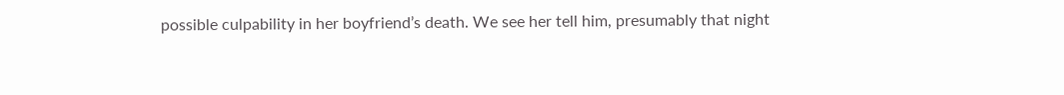possible culpability in her boyfriend’s death. We see her tell him, presumably that night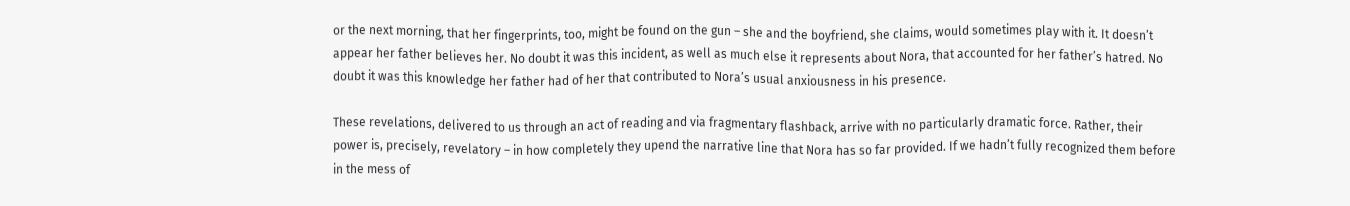or the next morning, that her fingerprints, too, might be found on the gun – she and the boyfriend, she claims, would sometimes play with it. It doesn’t appear her father believes her. No doubt it was this incident, as well as much else it represents about Nora, that accounted for her father’s hatred. No doubt it was this knowledge her father had of her that contributed to Nora’s usual anxiousness in his presence.

These revelations, delivered to us through an act of reading and via fragmentary flashback, arrive with no particularly dramatic force. Rather, their power is, precisely, revelatory – in how completely they upend the narrative line that Nora has so far provided. If we hadn’t fully recognized them before in the mess of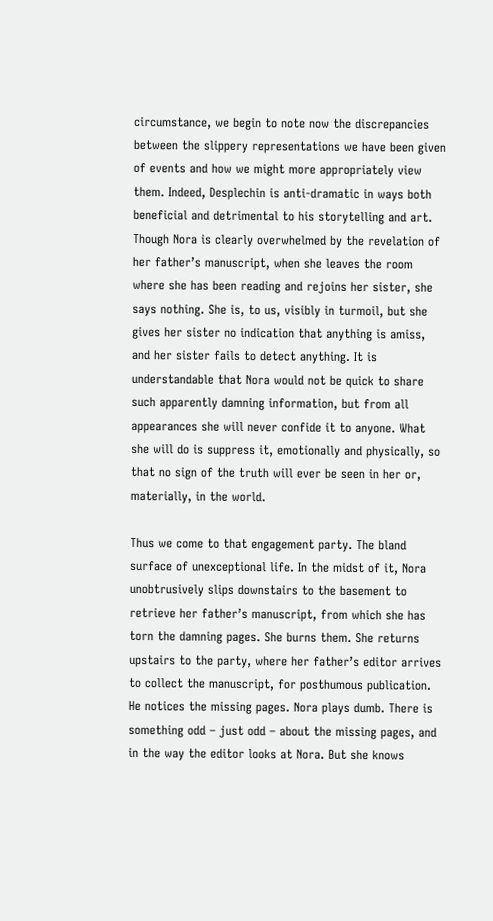circumstance, we begin to note now the discrepancies between the slippery representations we have been given of events and how we might more appropriately view them. Indeed, Desplechin is anti-dramatic in ways both beneficial and detrimental to his storytelling and art. Though Nora is clearly overwhelmed by the revelation of her father’s manuscript, when she leaves the room where she has been reading and rejoins her sister, she says nothing. She is, to us, visibly in turmoil, but she gives her sister no indication that anything is amiss, and her sister fails to detect anything. It is understandable that Nora would not be quick to share such apparently damning information, but from all appearances she will never confide it to anyone. What she will do is suppress it, emotionally and physically, so that no sign of the truth will ever be seen in her or, materially, in the world.

Thus we come to that engagement party. The bland surface of unexceptional life. In the midst of it, Nora unobtrusively slips downstairs to the basement to retrieve her father’s manuscript, from which she has torn the damning pages. She burns them. She returns upstairs to the party, where her father’s editor arrives to collect the manuscript, for posthumous publication. He notices the missing pages. Nora plays dumb. There is something odd – just odd – about the missing pages, and in the way the editor looks at Nora. But she knows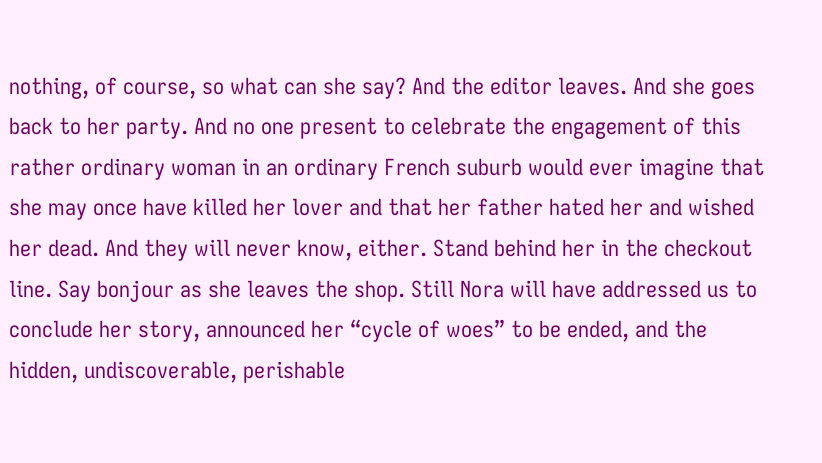nothing, of course, so what can she say? And the editor leaves. And she goes back to her party. And no one present to celebrate the engagement of this rather ordinary woman in an ordinary French suburb would ever imagine that she may once have killed her lover and that her father hated her and wished her dead. And they will never know, either. Stand behind her in the checkout line. Say bonjour as she leaves the shop. Still Nora will have addressed us to conclude her story, announced her “cycle of woes” to be ended, and the hidden, undiscoverable, perishable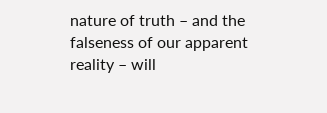nature of truth – and the falseness of our apparent reality – will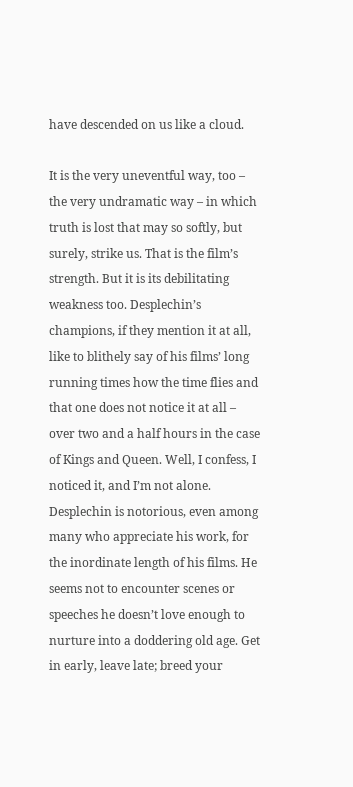have descended on us like a cloud.

It is the very uneventful way, too – the very undramatic way – in which truth is lost that may so softly, but surely, strike us. That is the film’s strength. But it is its debilitating weakness too. Desplechin’s champions, if they mention it at all, like to blithely say of his films’ long running times how the time flies and that one does not notice it at all – over two and a half hours in the case of Kings and Queen. Well, I confess, I noticed it, and I’m not alone. Desplechin is notorious, even among many who appreciate his work, for the inordinate length of his films. He seems not to encounter scenes or speeches he doesn’t love enough to nurture into a doddering old age. Get in early, leave late; breed your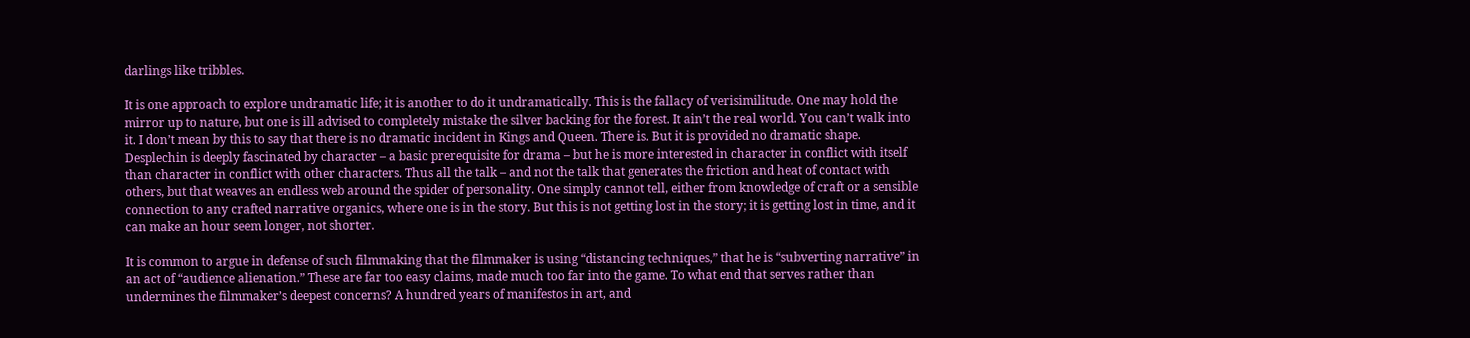darlings like tribbles.

It is one approach to explore undramatic life; it is another to do it undramatically. This is the fallacy of verisimilitude. One may hold the mirror up to nature, but one is ill advised to completely mistake the silver backing for the forest. It ain’t the real world. You can’t walk into it. I don’t mean by this to say that there is no dramatic incident in Kings and Queen. There is. But it is provided no dramatic shape. Desplechin is deeply fascinated by character – a basic prerequisite for drama – but he is more interested in character in conflict with itself than character in conflict with other characters. Thus all the talk – and not the talk that generates the friction and heat of contact with others, but that weaves an endless web around the spider of personality. One simply cannot tell, either from knowledge of craft or a sensible connection to any crafted narrative organics, where one is in the story. But this is not getting lost in the story; it is getting lost in time, and it can make an hour seem longer, not shorter.

It is common to argue in defense of such filmmaking that the filmmaker is using “distancing techniques,” that he is “subverting narrative” in an act of “audience alienation.” These are far too easy claims, made much too far into the game. To what end that serves rather than undermines the filmmaker’s deepest concerns? A hundred years of manifestos in art, and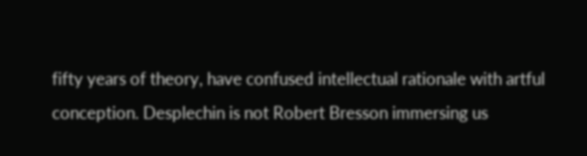fifty years of theory, have confused intellectual rationale with artful conception. Desplechin is not Robert Bresson immersing us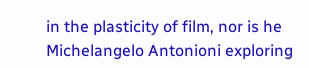in the plasticity of film, nor is he Michelangelo Antonioni exploring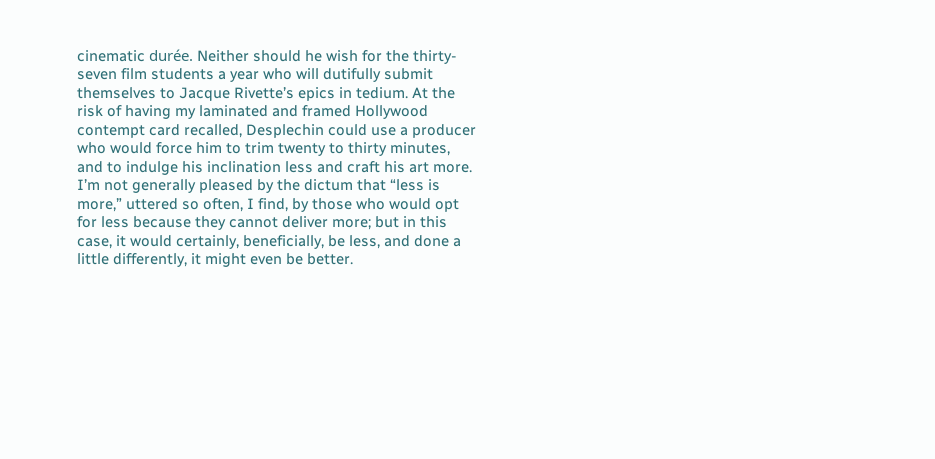cinematic durée. Neither should he wish for the thirty-seven film students a year who will dutifully submit themselves to Jacque Rivette’s epics in tedium. At the risk of having my laminated and framed Hollywood contempt card recalled, Desplechin could use a producer who would force him to trim twenty to thirty minutes, and to indulge his inclination less and craft his art more. I’m not generally pleased by the dictum that “less is more,” uttered so often, I find, by those who would opt for less because they cannot deliver more; but in this case, it would certainly, beneficially, be less, and done a little differently, it might even be better.